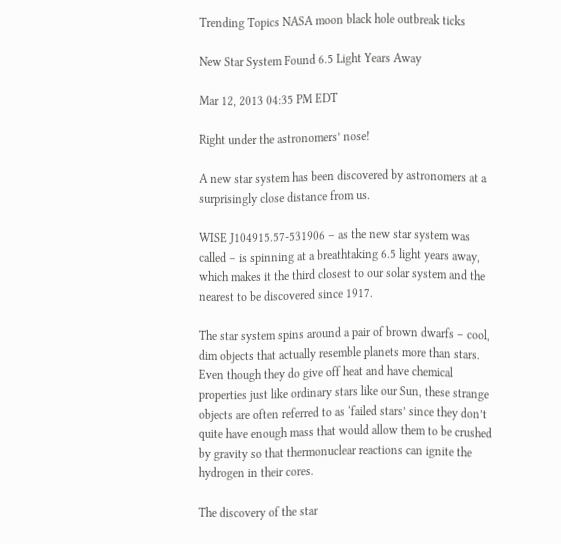Trending Topics NASA moon black hole outbreak ticks

New Star System Found 6.5 Light Years Away

Mar 12, 2013 04:35 PM EDT

Right under the astronomers’ nose!

A new star system has been discovered by astronomers at a surprisingly close distance from us.

WISE J104915.57-531906 – as the new star system was called – is spinning at a breathtaking 6.5 light years away, which makes it the third closest to our solar system and the nearest to be discovered since 1917.

The star system spins around a pair of brown dwarfs – cool, dim objects that actually resemble planets more than stars. Even though they do give off heat and have chemical properties just like ordinary stars like our Sun, these strange objects are often referred to as ‘failed stars’ since they don’t quite have enough mass that would allow them to be crushed by gravity so that thermonuclear reactions can ignite the hydrogen in their cores.

The discovery of the star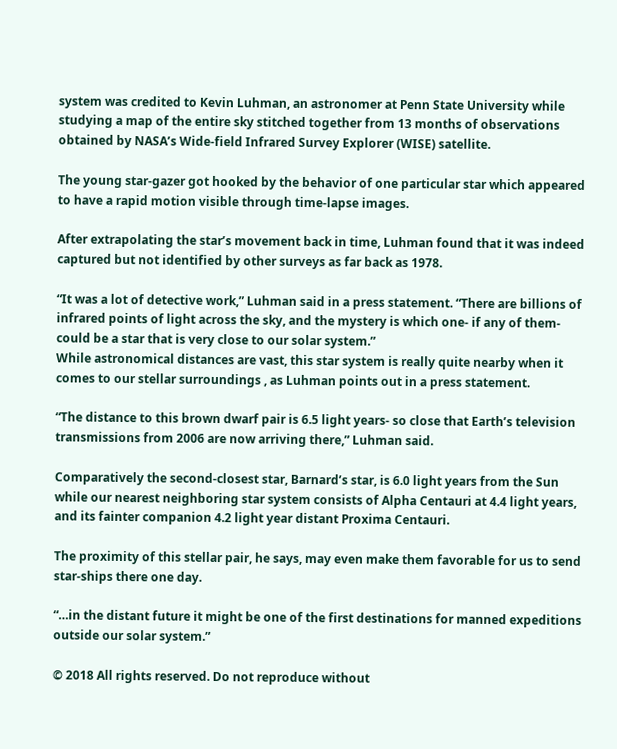system was credited to Kevin Luhman, an astronomer at Penn State University while studying a map of the entire sky stitched together from 13 months of observations obtained by NASA’s Wide-field Infrared Survey Explorer (WISE) satellite.

The young star-gazer got hooked by the behavior of one particular star which appeared to have a rapid motion visible through time-lapse images.

After extrapolating the star’s movement back in time, Luhman found that it was indeed captured but not identified by other surveys as far back as 1978.

“It was a lot of detective work,” Luhman said in a press statement. “There are billions of infrared points of light across the sky, and the mystery is which one- if any of them- could be a star that is very close to our solar system.”
While astronomical distances are vast, this star system is really quite nearby when it comes to our stellar surroundings , as Luhman points out in a press statement.

“The distance to this brown dwarf pair is 6.5 light years- so close that Earth’s television transmissions from 2006 are now arriving there,” Luhman said.

Comparatively the second-closest star, Barnard’s star, is 6.0 light years from the Sun while our nearest neighboring star system consists of Alpha Centauri at 4.4 light years, and its fainter companion 4.2 light year distant Proxima Centauri.

The proximity of this stellar pair, he says, may even make them favorable for us to send star-ships there one day.

“…in the distant future it might be one of the first destinations for manned expeditions outside our solar system.”

© 2018 All rights reserved. Do not reproduce without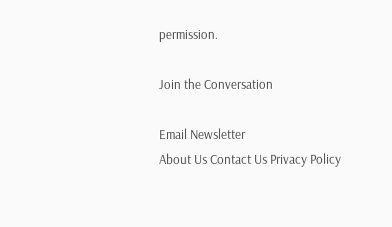permission.

Join the Conversation

Email Newsletter
About Us Contact Us Privacy Policy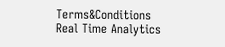Terms&Conditions
Real Time Analytics